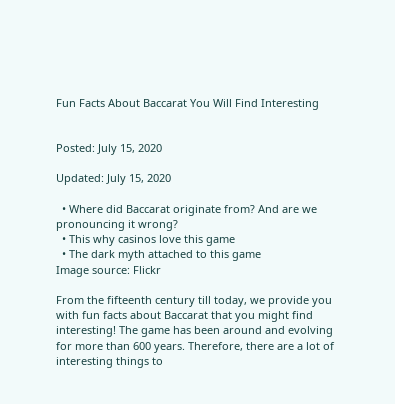Fun Facts About Baccarat You Will Find Interesting


Posted: July 15, 2020

Updated: July 15, 2020

  • Where did Baccarat originate from? And are we pronouncing it wrong?
  • This why casinos love this game
  • The dark myth attached to this game
Image source: Flickr

From the fifteenth century till today, we provide you with fun facts about Baccarat that you might find interesting! The game has been around and evolving for more than 600 years. Therefore, there are a lot of interesting things to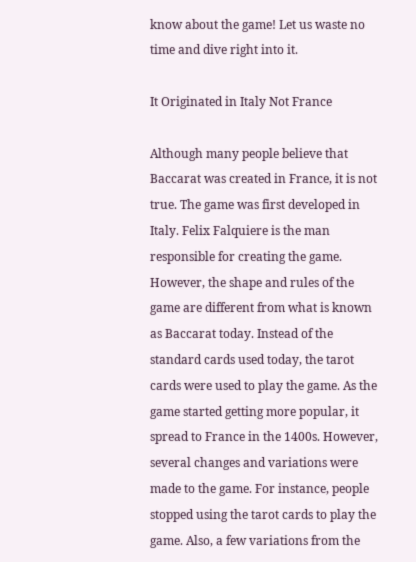know about the game! Let us waste no time and dive right into it.

It Originated in Italy Not France

Although many people believe that Baccarat was created in France, it is not true. The game was first developed in Italy. Felix Falquiere is the man responsible for creating the game. However, the shape and rules of the game are different from what is known as Baccarat today. Instead of the standard cards used today, the tarot cards were used to play the game. As the game started getting more popular, it spread to France in the 1400s. However, several changes and variations were made to the game. For instance, people stopped using the tarot cards to play the game. Also, a few variations from the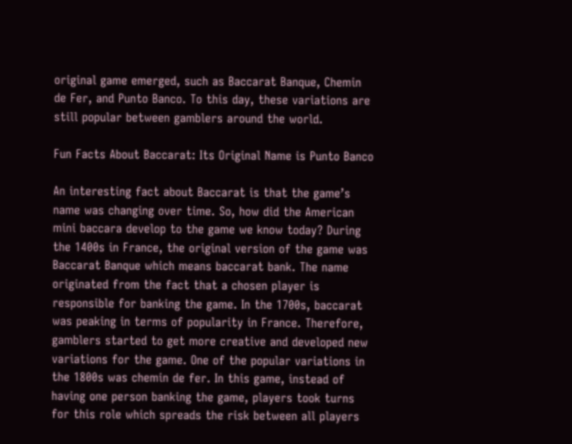original game emerged, such as Baccarat Banque, Chemin de Fer, and Punto Banco. To this day, these variations are still popular between gamblers around the world.

Fun Facts About Baccarat: Its Original Name is Punto Banco

An interesting fact about Baccarat is that the game’s name was changing over time. So, how did the American mini baccara develop to the game we know today? During the 1400s in France, the original version of the game was Baccarat Banque which means baccarat bank. The name originated from the fact that a chosen player is responsible for banking the game. In the 1700s, baccarat was peaking in terms of popularity in France. Therefore, gamblers started to get more creative and developed new variations for the game. One of the popular variations in the 1800s was chemin de fer. In this game, instead of having one person banking the game, players took turns for this role which spreads the risk between all players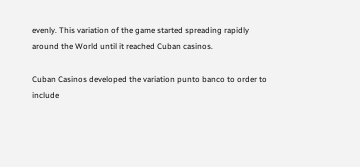evenly. This variation of the game started spreading rapidly around the World until it reached Cuban casinos.

Cuban Casinos developed the variation punto banco to order to include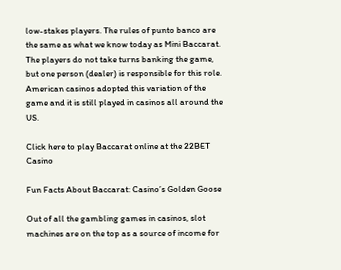low-stakes players. The rules of punto banco are the same as what we know today as Mini Baccarat. The players do not take turns banking the game, but one person (dealer) is responsible for this role. American casinos adopted this variation of the game and it is still played in casinos all around the US.

Click here to play Baccarat online at the 22BET Casino

Fun Facts About Baccarat: Casino’s Golden Goose

Out of all the gambling games in casinos, slot machines are on the top as a source of income for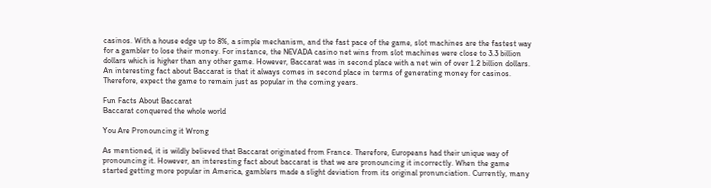casinos. With a house edge up to 8%, a simple mechanism, and the fast pace of the game, slot machines are the fastest way for a gambler to lose their money. For instance, the NEVADA casino net wins from slot machines were close to 3.3 billion dollars which is higher than any other game. However, Baccarat was in second place with a net win of over 1.2 billion dollars. An interesting fact about Baccarat is that it always comes in second place in terms of generating money for casinos. Therefore, expect the game to remain just as popular in the coming years.

Fun Facts About Baccarat
Baccarat conquered the whole world

You Are Pronouncing it Wrong

As mentioned, it is wildly believed that Baccarat originated from France. Therefore, Europeans had their unique way of pronouncing it. However, an interesting fact about baccarat is that we are pronouncing it incorrectly. When the game started getting more popular in America, gamblers made a slight deviation from its original pronunciation. Currently, many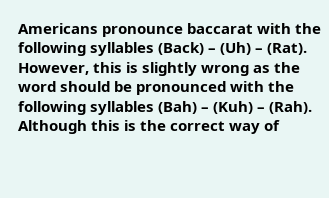Americans pronounce baccarat with the following syllables (Back) – (Uh) – (Rat). However, this is slightly wrong as the word should be pronounced with the following syllables (Bah) – (Kuh) – (Rah). Although this is the correct way of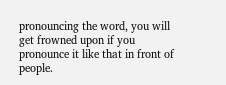pronouncing the word, you will get frowned upon if you pronounce it like that in front of people.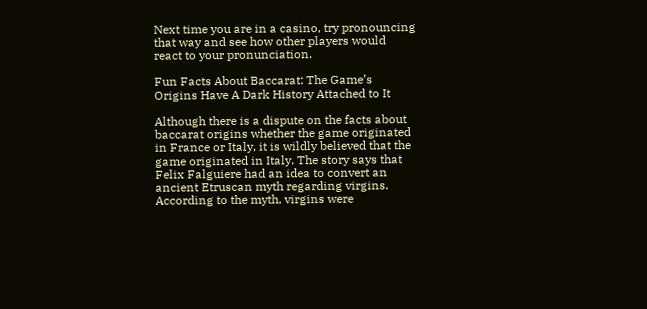Next time you are in a casino, try pronouncing that way and see how other players would react to your pronunciation.

Fun Facts About Baccarat: The Game’s Origins Have A Dark History Attached to It

Although there is a dispute on the facts about baccarat origins whether the game originated in France or Italy, it is wildly believed that the game originated in Italy. The story says that Felix Falguiere had an idea to convert an ancient Etruscan myth regarding virgins. According to the myth, virgins were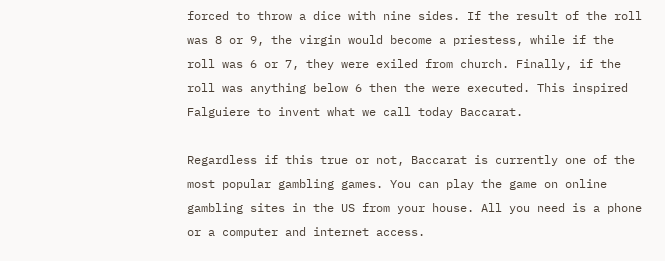forced to throw a dice with nine sides. If the result of the roll was 8 or 9, the virgin would become a priestess, while if the roll was 6 or 7, they were exiled from church. Finally, if the roll was anything below 6 then the were executed. This inspired Falguiere to invent what we call today Baccarat.

Regardless if this true or not, Baccarat is currently one of the most popular gambling games. You can play the game on online gambling sites in the US from your house. All you need is a phone or a computer and internet access.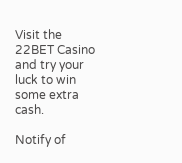Visit the 22BET Casino and try your luck to win some extra cash.

Notify of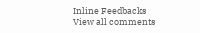Inline Feedbacks
View all comments